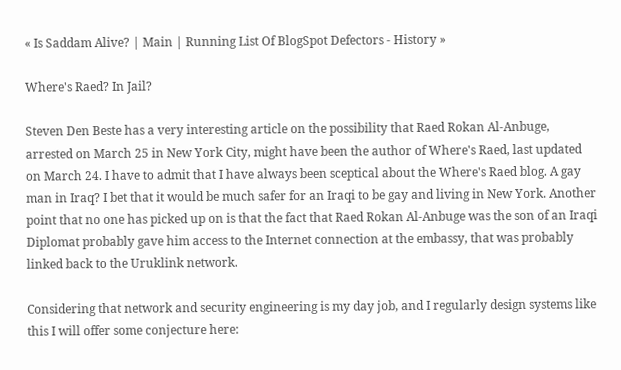« Is Saddam Alive? | Main | Running List Of BlogSpot Defectors - History »

Where's Raed? In Jail?

Steven Den Beste has a very interesting article on the possibility that Raed Rokan Al-Anbuge, arrested on March 25 in New York City, might have been the author of Where's Raed, last updated on March 24. I have to admit that I have always been sceptical about the Where's Raed blog. A gay man in Iraq? I bet that it would be much safer for an Iraqi to be gay and living in New York. Another point that no one has picked up on is that the fact that Raed Rokan Al-Anbuge was the son of an Iraqi Diplomat probably gave him access to the Internet connection at the embassy, that was probably linked back to the Uruklink network.

Considering that network and security engineering is my day job, and I regularly design systems like this I will offer some conjecture here: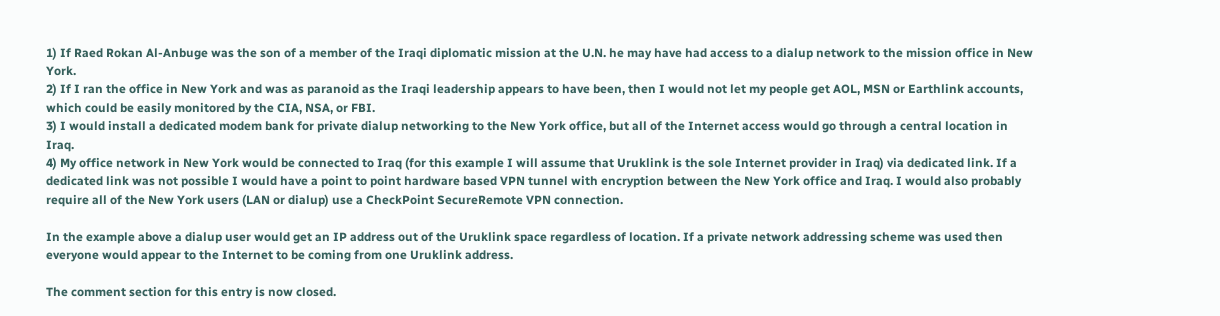1) If Raed Rokan Al-Anbuge was the son of a member of the Iraqi diplomatic mission at the U.N. he may have had access to a dialup network to the mission office in New York.
2) If I ran the office in New York and was as paranoid as the Iraqi leadership appears to have been, then I would not let my people get AOL, MSN or Earthlink accounts, which could be easily monitored by the CIA, NSA, or FBI.
3) I would install a dedicated modem bank for private dialup networking to the New York office, but all of the Internet access would go through a central location in Iraq.
4) My office network in New York would be connected to Iraq (for this example I will assume that Uruklink is the sole Internet provider in Iraq) via dedicated link. If a dedicated link was not possible I would have a point to point hardware based VPN tunnel with encryption between the New York office and Iraq. I would also probably require all of the New York users (LAN or dialup) use a CheckPoint SecureRemote VPN connection.

In the example above a dialup user would get an IP address out of the Uruklink space regardless of location. If a private network addressing scheme was used then everyone would appear to the Internet to be coming from one Uruklink address.

The comment section for this entry is now closed.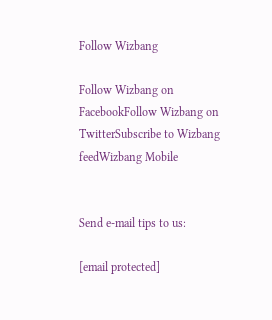Follow Wizbang

Follow Wizbang on FacebookFollow Wizbang on TwitterSubscribe to Wizbang feedWizbang Mobile


Send e-mail tips to us:

[email protected]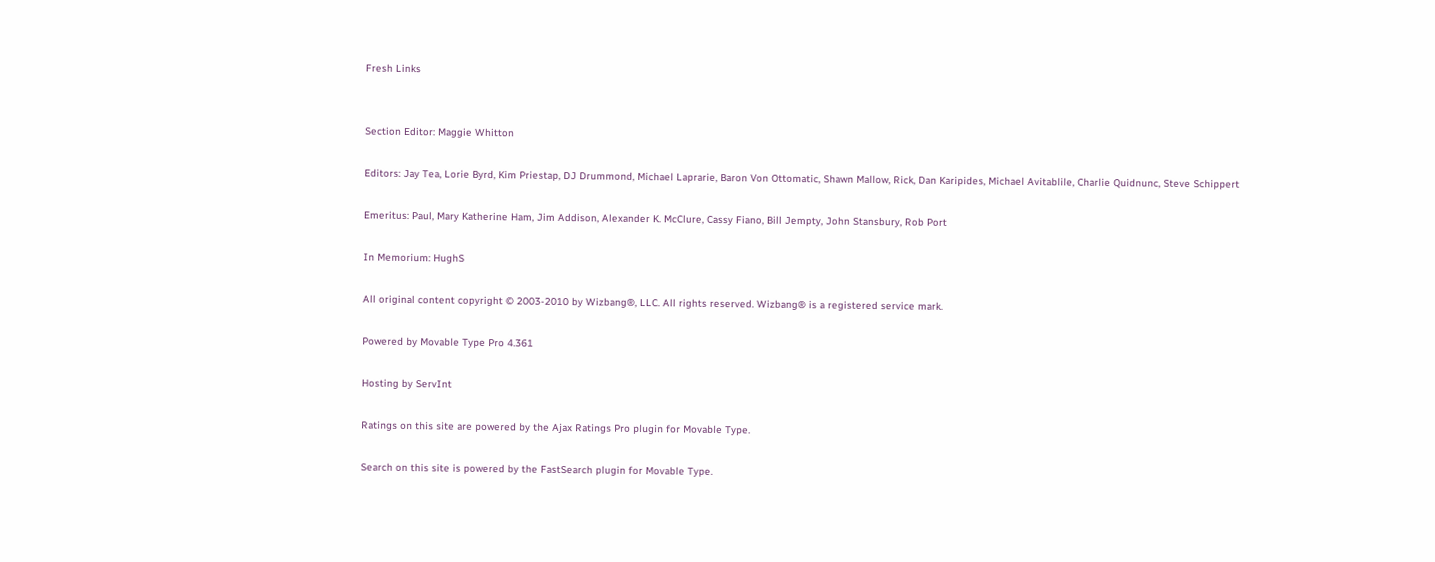Fresh Links


Section Editor: Maggie Whitton

Editors: Jay Tea, Lorie Byrd, Kim Priestap, DJ Drummond, Michael Laprarie, Baron Von Ottomatic, Shawn Mallow, Rick, Dan Karipides, Michael Avitablile, Charlie Quidnunc, Steve Schippert

Emeritus: Paul, Mary Katherine Ham, Jim Addison, Alexander K. McClure, Cassy Fiano, Bill Jempty, John Stansbury, Rob Port

In Memorium: HughS

All original content copyright © 2003-2010 by Wizbang®, LLC. All rights reserved. Wizbang® is a registered service mark.

Powered by Movable Type Pro 4.361

Hosting by ServInt

Ratings on this site are powered by the Ajax Ratings Pro plugin for Movable Type.

Search on this site is powered by the FastSearch plugin for Movable Type.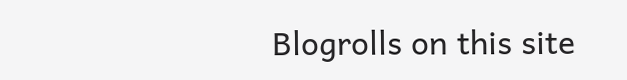Blogrolls on this site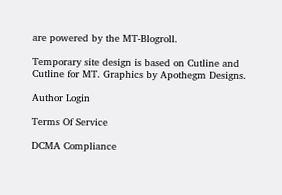are powered by the MT-Blogroll.

Temporary site design is based on Cutline and Cutline for MT. Graphics by Apothegm Designs.

Author Login

Terms Of Service

DCMA Compliance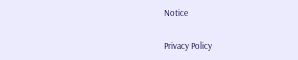Notice

Privacy Policy